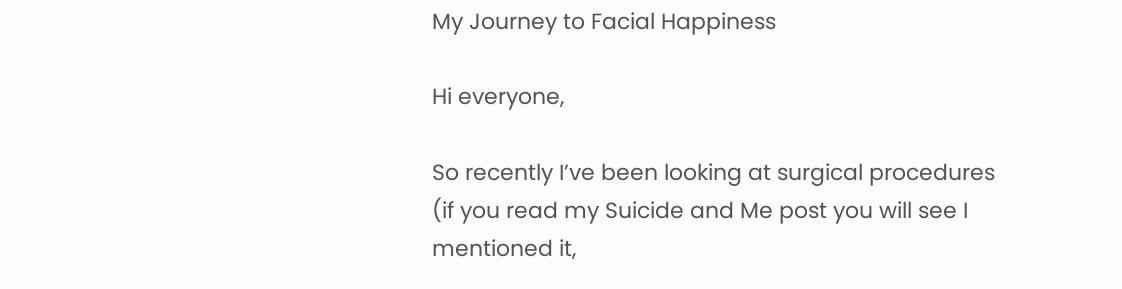My Journey to Facial Happiness

Hi everyone,

So recently I’ve been looking at surgical procedures (if you read my Suicide and Me post you will see I mentioned it,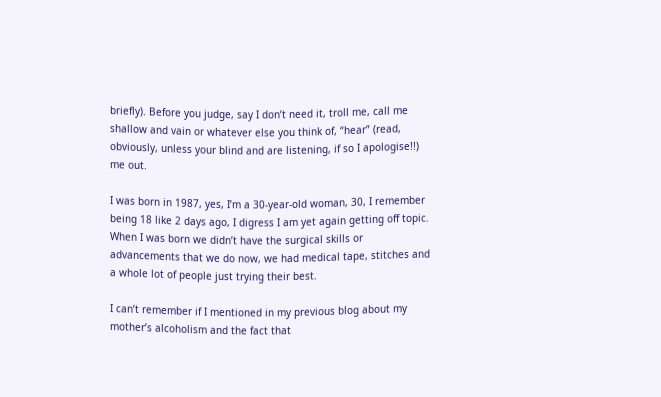briefly). Before you judge, say I don’t need it, troll me, call me shallow and vain or whatever else you think of, “hear” (read, obviously, unless your blind and are listening, if so I apologise!!) me out.

I was born in 1987, yes, I’m a 30-year-old woman, 30, I remember being 18 like 2 days ago, I digress I am yet again getting off topic. When I was born we didn’t have the surgical skills or advancements that we do now, we had medical tape, stitches and a whole lot of people just trying their best.

I can’t remember if I mentioned in my previous blog about my mother’s alcoholism and the fact that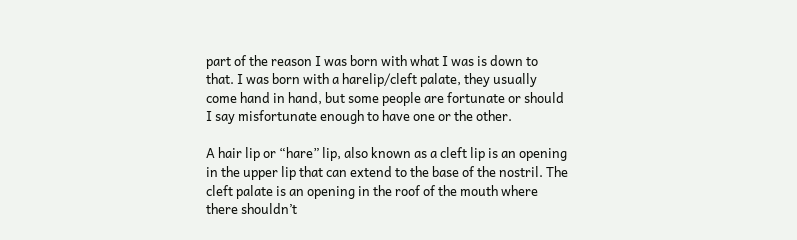part of the reason I was born with what I was is down to that. I was born with a harelip/cleft palate, they usually come hand in hand, but some people are fortunate or should I say misfortunate enough to have one or the other.

A hair lip or “hare” lip, also known as a cleft lip is an opening in the upper lip that can extend to the base of the nostril. The cleft palate is an opening in the roof of the mouth where there shouldn’t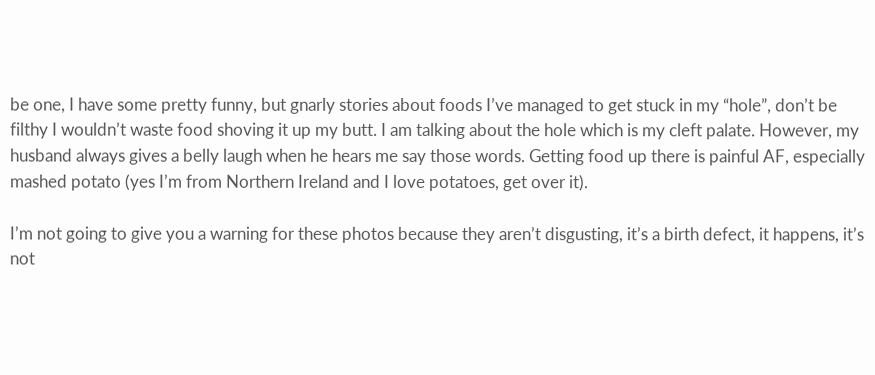be one, I have some pretty funny, but gnarly stories about foods I’ve managed to get stuck in my “hole”, don’t be filthy I wouldn’t waste food shoving it up my butt. I am talking about the hole which is my cleft palate. However, my husband always gives a belly laugh when he hears me say those words. Getting food up there is painful AF, especially mashed potato (yes I’m from Northern Ireland and I love potatoes, get over it).

I’m not going to give you a warning for these photos because they aren’t disgusting, it’s a birth defect, it happens, it’s not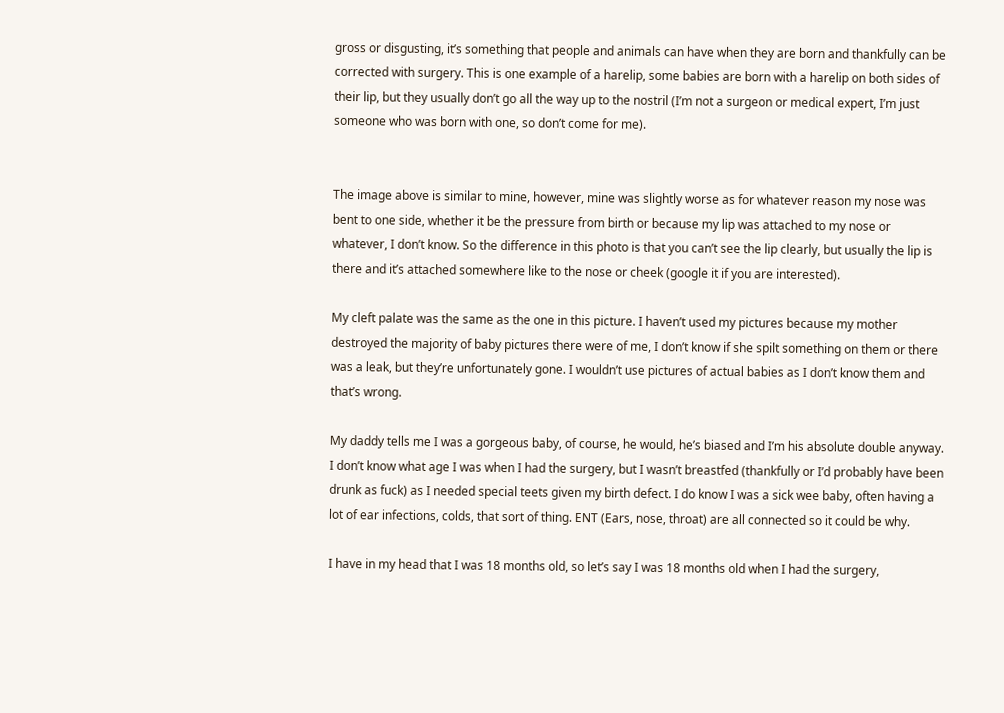gross or disgusting, it’s something that people and animals can have when they are born and thankfully can be corrected with surgery. This is one example of a harelip, some babies are born with a harelip on both sides of their lip, but they usually don’t go all the way up to the nostril (I’m not a surgeon or medical expert, I’m just someone who was born with one, so don’t come for me).


The image above is similar to mine, however, mine was slightly worse as for whatever reason my nose was bent to one side, whether it be the pressure from birth or because my lip was attached to my nose or whatever, I don’t know. So the difference in this photo is that you can’t see the lip clearly, but usually the lip is there and it’s attached somewhere like to the nose or cheek (google it if you are interested).

My cleft palate was the same as the one in this picture. I haven’t used my pictures because my mother destroyed the majority of baby pictures there were of me, I don’t know if she spilt something on them or there was a leak, but they’re unfortunately gone. I wouldn’t use pictures of actual babies as I don’t know them and that’s wrong.

My daddy tells me I was a gorgeous baby, of course, he would, he’s biased and I’m his absolute double anyway. I don’t know what age I was when I had the surgery, but I wasn’t breastfed (thankfully or I’d probably have been drunk as fuck) as I needed special teets given my birth defect. I do know I was a sick wee baby, often having a lot of ear infections, colds, that sort of thing. ENT (Ears, nose, throat) are all connected so it could be why.

I have in my head that I was 18 months old, so let’s say I was 18 months old when I had the surgery,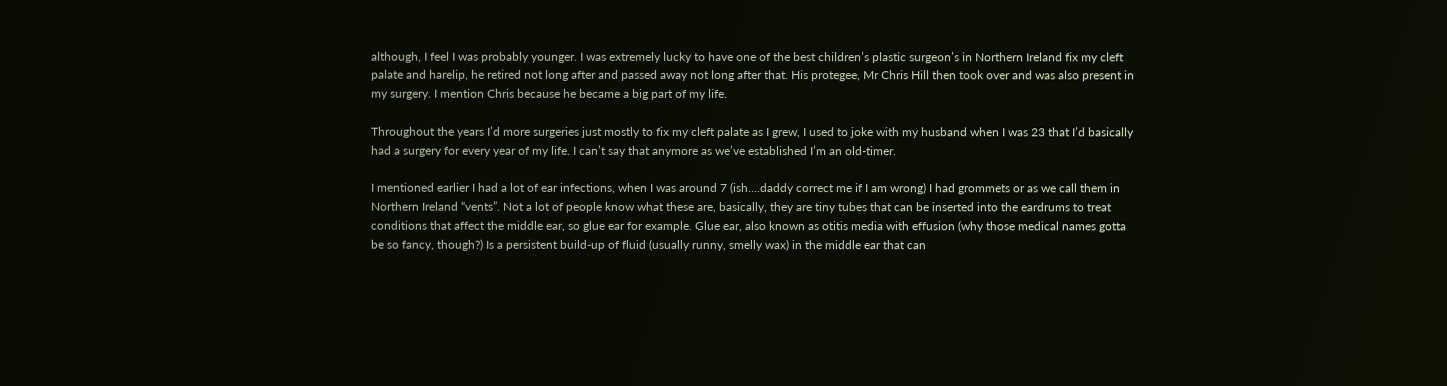although, I feel I was probably younger. I was extremely lucky to have one of the best children’s plastic surgeon’s in Northern Ireland fix my cleft palate and harelip, he retired not long after and passed away not long after that. His protegee, Mr Chris Hill then took over and was also present in my surgery. I mention Chris because he became a big part of my life.

Throughout the years I’d more surgeries just mostly to fix my cleft palate as I grew, I used to joke with my husband when I was 23 that I’d basically had a surgery for every year of my life. I can’t say that anymore as we’ve established I’m an old-timer.

I mentioned earlier I had a lot of ear infections, when I was around 7 (ish….daddy correct me if I am wrong) I had grommets or as we call them in Northern Ireland “vents”. Not a lot of people know what these are, basically, they are tiny tubes that can be inserted into the eardrums to treat conditions that affect the middle ear, so glue ear for example. Glue ear, also known as otitis media with effusion (why those medical names gotta be so fancy, though?) Is a persistent build-up of fluid (usually runny, smelly wax) in the middle ear that can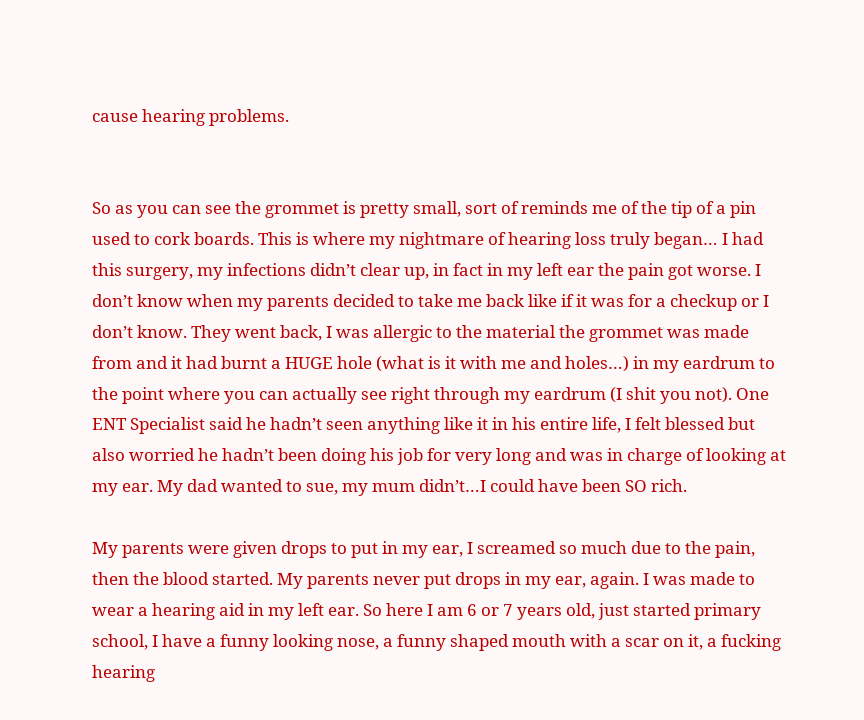cause hearing problems.


So as you can see the grommet is pretty small, sort of reminds me of the tip of a pin used to cork boards. This is where my nightmare of hearing loss truly began… I had this surgery, my infections didn’t clear up, in fact in my left ear the pain got worse. I don’t know when my parents decided to take me back like if it was for a checkup or I don’t know. They went back, I was allergic to the material the grommet was made from and it had burnt a HUGE hole (what is it with me and holes…) in my eardrum to the point where you can actually see right through my eardrum (I shit you not). One ENT Specialist said he hadn’t seen anything like it in his entire life, I felt blessed but also worried he hadn’t been doing his job for very long and was in charge of looking at my ear. My dad wanted to sue, my mum didn’t…I could have been SO rich.

My parents were given drops to put in my ear, I screamed so much due to the pain, then the blood started. My parents never put drops in my ear, again. I was made to wear a hearing aid in my left ear. So here I am 6 or 7 years old, just started primary school, I have a funny looking nose, a funny shaped mouth with a scar on it, a fucking hearing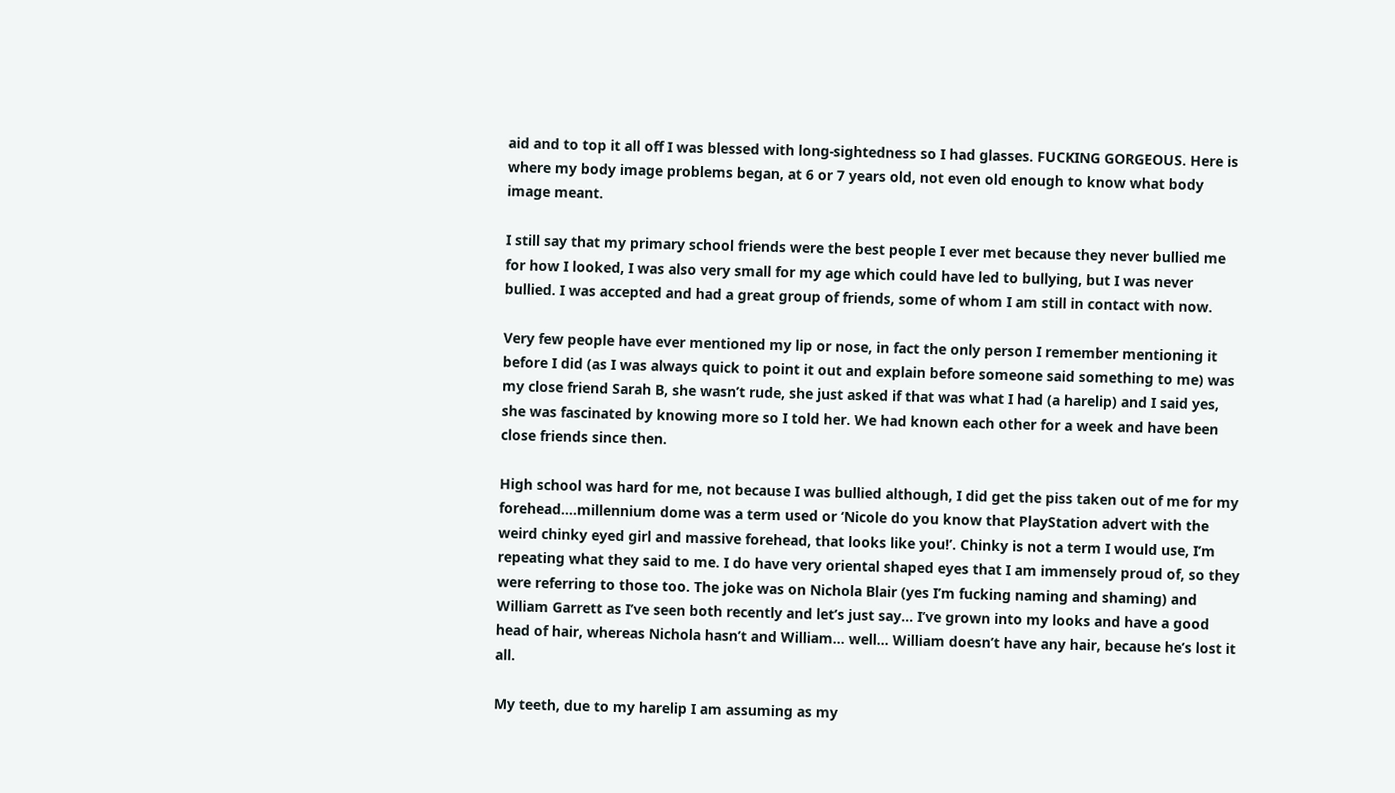aid and to top it all off I was blessed with long-sightedness so I had glasses. FUCKING GORGEOUS. Here is where my body image problems began, at 6 or 7 years old, not even old enough to know what body image meant.

I still say that my primary school friends were the best people I ever met because they never bullied me for how I looked, I was also very small for my age which could have led to bullying, but I was never bullied. I was accepted and had a great group of friends, some of whom I am still in contact with now.

Very few people have ever mentioned my lip or nose, in fact the only person I remember mentioning it before I did (as I was always quick to point it out and explain before someone said something to me) was my close friend Sarah B, she wasn’t rude, she just asked if that was what I had (a harelip) and I said yes, she was fascinated by knowing more so I told her. We had known each other for a week and have been close friends since then.

High school was hard for me, not because I was bullied although, I did get the piss taken out of me for my forehead….millennium dome was a term used or ‘Nicole do you know that PlayStation advert with the weird chinky eyed girl and massive forehead, that looks like you!’. Chinky is not a term I would use, I’m repeating what they said to me. I do have very oriental shaped eyes that I am immensely proud of, so they were referring to those too. The joke was on Nichola Blair (yes I’m fucking naming and shaming) and William Garrett as I’ve seen both recently and let’s just say… I’ve grown into my looks and have a good head of hair, whereas Nichola hasn’t and William… well… William doesn’t have any hair, because he’s lost it all.

My teeth, due to my harelip I am assuming as my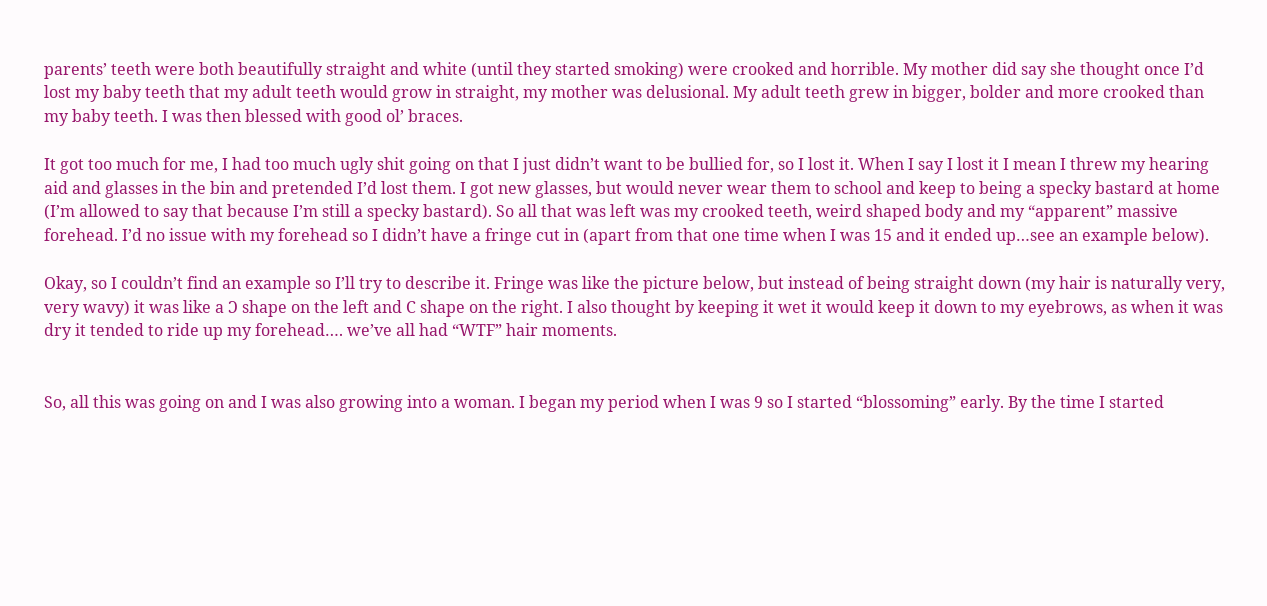parents’ teeth were both beautifully straight and white (until they started smoking) were crooked and horrible. My mother did say she thought once I’d lost my baby teeth that my adult teeth would grow in straight, my mother was delusional. My adult teeth grew in bigger, bolder and more crooked than my baby teeth. I was then blessed with good ol’ braces.

It got too much for me, I had too much ugly shit going on that I just didn’t want to be bullied for, so I lost it. When I say I lost it I mean I threw my hearing aid and glasses in the bin and pretended I’d lost them. I got new glasses, but would never wear them to school and keep to being a specky bastard at home (I’m allowed to say that because I’m still a specky bastard). So all that was left was my crooked teeth, weird shaped body and my “apparent” massive forehead. I’d no issue with my forehead so I didn’t have a fringe cut in (apart from that one time when I was 15 and it ended up…see an example below).

Okay, so I couldn’t find an example so I’ll try to describe it. Fringe was like the picture below, but instead of being straight down (my hair is naturally very, very wavy) it was like a Ɔ shape on the left and C shape on the right. I also thought by keeping it wet it would keep it down to my eyebrows, as when it was dry it tended to ride up my forehead…. we’ve all had “WTF” hair moments.


So, all this was going on and I was also growing into a woman. I began my period when I was 9 so I started “blossoming” early. By the time I started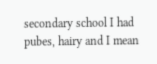secondary school I had pubes, hairy and I mean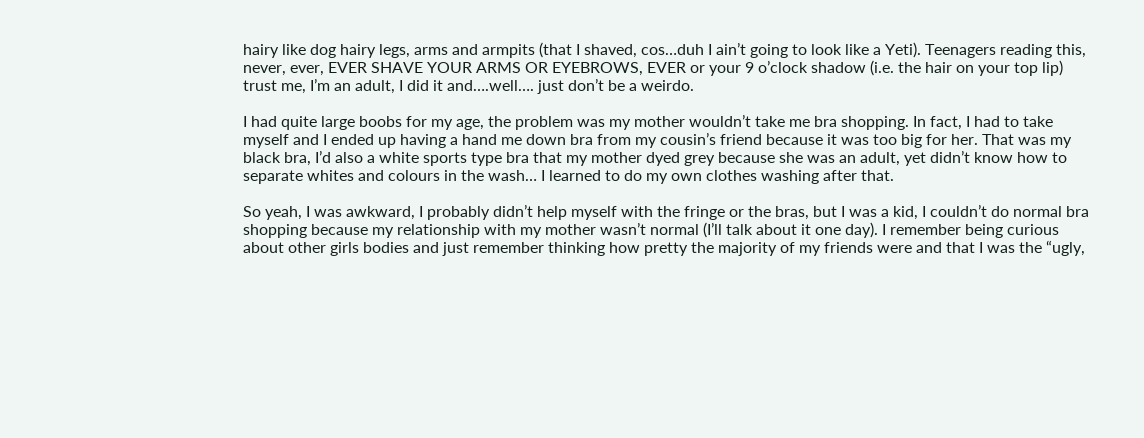hairy like dog hairy legs, arms and armpits (that I shaved, cos…duh I ain’t going to look like a Yeti). Teenagers reading this, never, ever, EVER SHAVE YOUR ARMS OR EYEBROWS, EVER or your 9 o’clock shadow (i.e. the hair on your top lip) trust me, I’m an adult, I did it and….well…. just don’t be a weirdo.

I had quite large boobs for my age, the problem was my mother wouldn’t take me bra shopping. In fact, I had to take myself and I ended up having a hand me down bra from my cousin’s friend because it was too big for her. That was my black bra, I’d also a white sports type bra that my mother dyed grey because she was an adult, yet didn’t know how to separate whites and colours in the wash… I learned to do my own clothes washing after that.

So yeah, I was awkward, I probably didn’t help myself with the fringe or the bras, but I was a kid, I couldn’t do normal bra shopping because my relationship with my mother wasn’t normal (I’ll talk about it one day). I remember being curious about other girls bodies and just remember thinking how pretty the majority of my friends were and that I was the “ugly,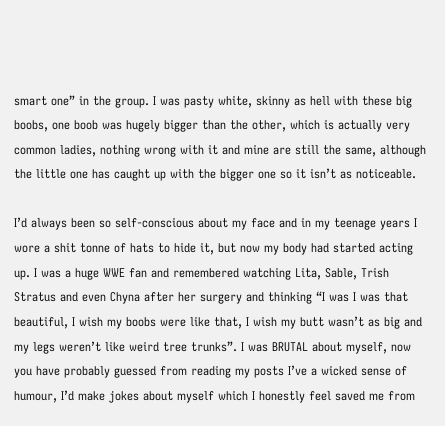smart one” in the group. I was pasty white, skinny as hell with these big boobs, one boob was hugely bigger than the other, which is actually very common ladies, nothing wrong with it and mine are still the same, although the little one has caught up with the bigger one so it isn’t as noticeable.

I’d always been so self-conscious about my face and in my teenage years I wore a shit tonne of hats to hide it, but now my body had started acting up. I was a huge WWE fan and remembered watching Lita, Sable, Trish Stratus and even Chyna after her surgery and thinking “I was I was that beautiful, I wish my boobs were like that, I wish my butt wasn’t as big and my legs weren’t like weird tree trunks”. I was BRUTAL about myself, now you have probably guessed from reading my posts I’ve a wicked sense of humour, I’d make jokes about myself which I honestly feel saved me from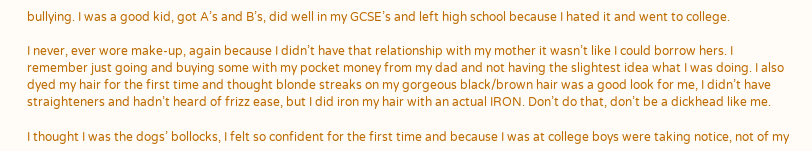bullying. I was a good kid, got A’s and B’s, did well in my GCSE’s and left high school because I hated it and went to college.

I never, ever wore make-up, again because I didn’t have that relationship with my mother it wasn’t like I could borrow hers. I remember just going and buying some with my pocket money from my dad and not having the slightest idea what I was doing. I also dyed my hair for the first time and thought blonde streaks on my gorgeous black/brown hair was a good look for me, I didn’t have straighteners and hadn’t heard of frizz ease, but I did iron my hair with an actual IRON. Don’t do that, don’t be a dickhead like me.

I thought I was the dogs’ bollocks, I felt so confident for the first time and because I was at college boys were taking notice, not of my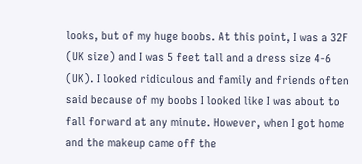looks, but of my huge boobs. At this point, I was a 32F (UK size) and I was 5 feet tall and a dress size 4-6 (UK). I looked ridiculous and family and friends often said because of my boobs I looked like I was about to fall forward at any minute. However, when I got home and the makeup came off the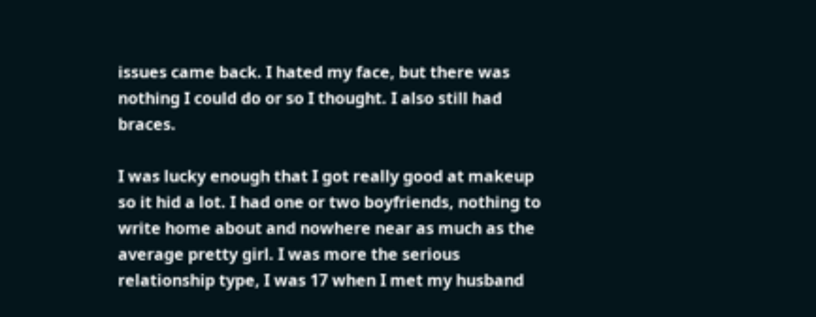issues came back. I hated my face, but there was nothing I could do or so I thought. I also still had braces.

I was lucky enough that I got really good at makeup so it hid a lot. I had one or two boyfriends, nothing to write home about and nowhere near as much as the average pretty girl. I was more the serious relationship type, I was 17 when I met my husband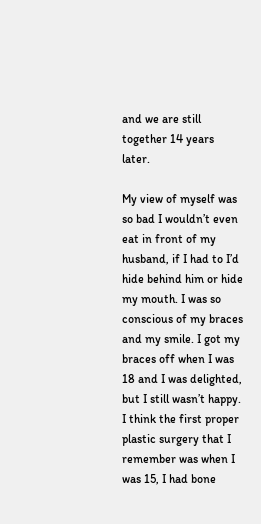and we are still together 14 years later.

My view of myself was so bad I wouldn’t even eat in front of my husband, if I had to I’d hide behind him or hide my mouth. I was so conscious of my braces and my smile. I got my braces off when I was 18 and I was delighted, but I still wasn’t happy. I think the first proper plastic surgery that I remember was when I was 15, I had bone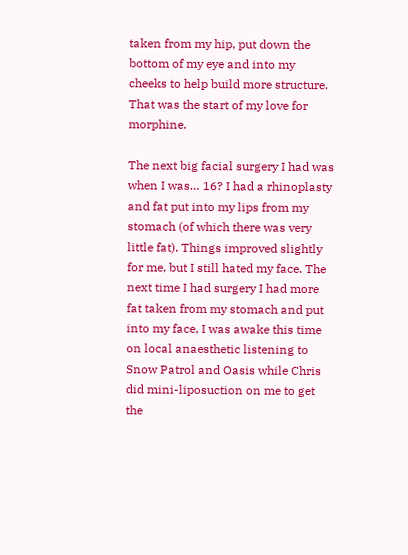taken from my hip, put down the bottom of my eye and into my cheeks to help build more structure. That was the start of my love for morphine.

The next big facial surgery I had was when I was… 16? I had a rhinoplasty and fat put into my lips from my stomach (of which there was very little fat). Things improved slightly for me, but I still hated my face. The next time I had surgery I had more fat taken from my stomach and put into my face, I was awake this time on local anaesthetic listening to Snow Patrol and Oasis while Chris did mini-liposuction on me to get the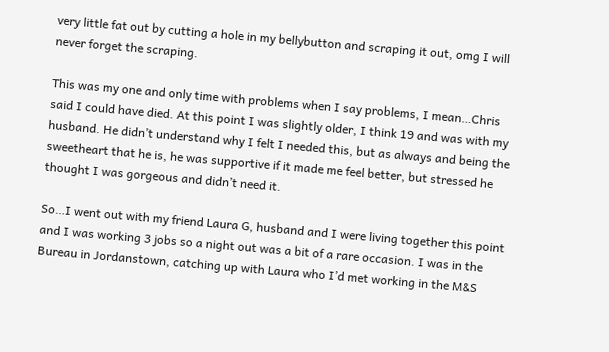very little fat out by cutting a hole in my bellybutton and scraping it out, omg I will never forget the scraping.

This was my one and only time with problems when I say problems, I mean…Chris said I could have died. At this point I was slightly older, I think 19 and was with my husband. He didn’t understand why I felt I needed this, but as always and being the sweetheart that he is, he was supportive if it made me feel better, but stressed he thought I was gorgeous and didn’t need it.

So…I went out with my friend Laura G, husband and I were living together this point and I was working 3 jobs so a night out was a bit of a rare occasion. I was in the Bureau in Jordanstown, catching up with Laura who I’d met working in the M&S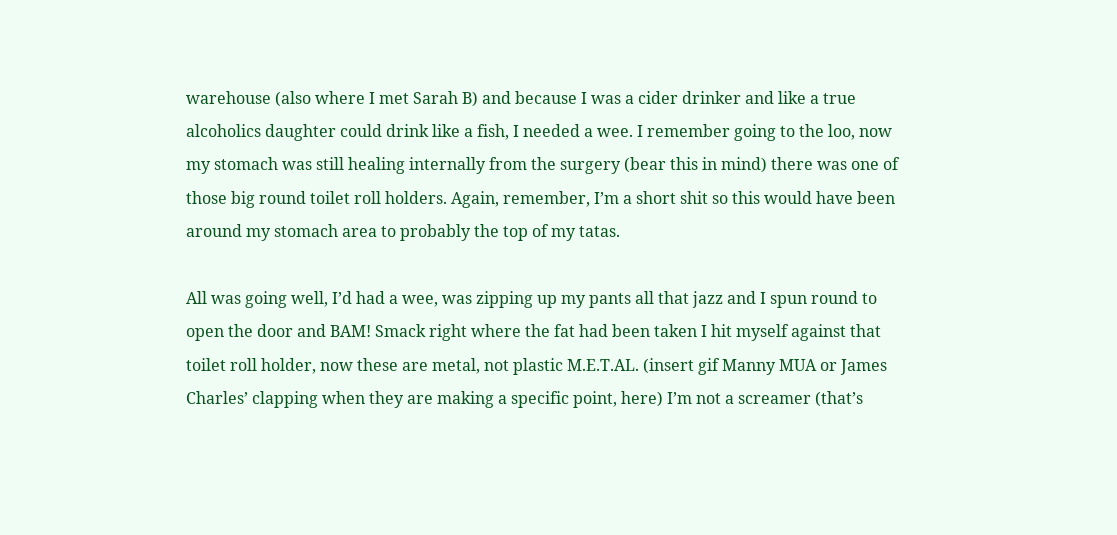warehouse (also where I met Sarah B) and because I was a cider drinker and like a true alcoholics daughter could drink like a fish, I needed a wee. I remember going to the loo, now my stomach was still healing internally from the surgery (bear this in mind) there was one of those big round toilet roll holders. Again, remember, I’m a short shit so this would have been around my stomach area to probably the top of my tatas.

All was going well, I’d had a wee, was zipping up my pants all that jazz and I spun round to open the door and BAM! Smack right where the fat had been taken I hit myself against that toilet roll holder, now these are metal, not plastic M.E.T.AL. (insert gif Manny MUA or James Charles’ clapping when they are making a specific point, here) I’m not a screamer (that’s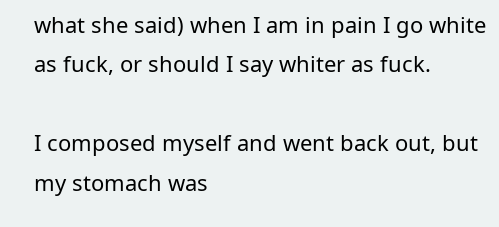what she said) when I am in pain I go white as fuck, or should I say whiter as fuck.

I composed myself and went back out, but my stomach was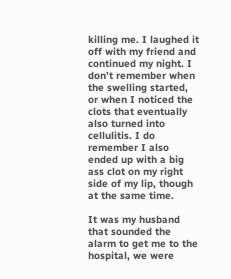killing me. I laughed it off with my friend and continued my night. I don’t remember when the swelling started, or when I noticed the clots that eventually also turned into cellulitis. I do remember I also ended up with a big ass clot on my right side of my lip, though at the same time.

It was my husband that sounded the alarm to get me to the hospital, we were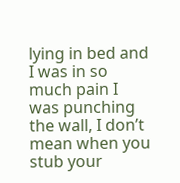lying in bed and I was in so much pain I was punching the wall, I don’t mean when you stub your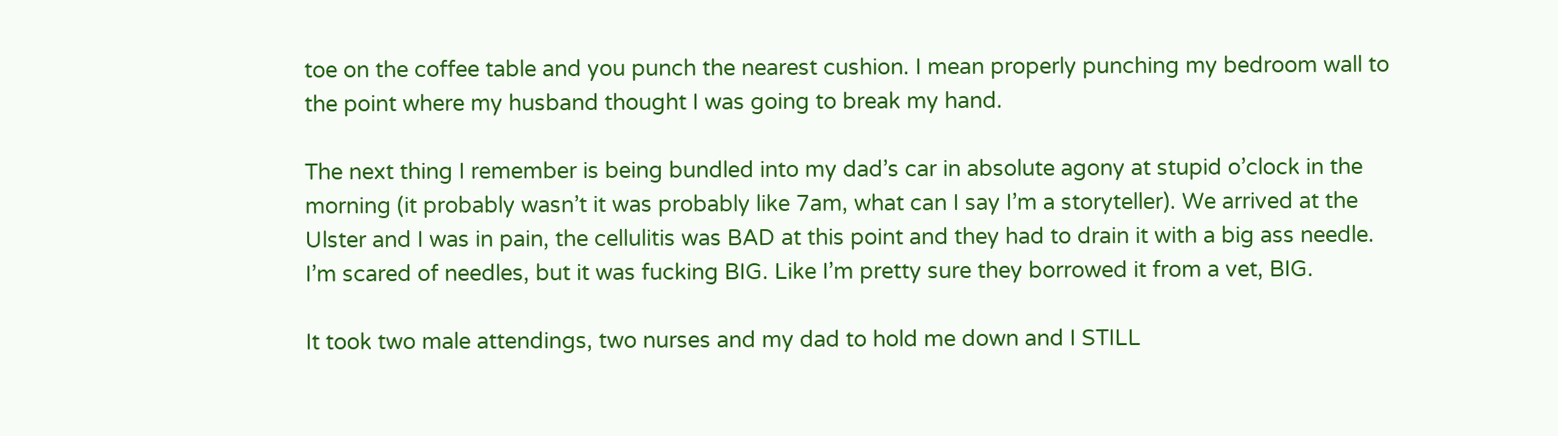toe on the coffee table and you punch the nearest cushion. I mean properly punching my bedroom wall to the point where my husband thought I was going to break my hand.

The next thing I remember is being bundled into my dad’s car in absolute agony at stupid o’clock in the morning (it probably wasn’t it was probably like 7am, what can I say I’m a storyteller). We arrived at the Ulster and I was in pain, the cellulitis was BAD at this point and they had to drain it with a big ass needle. I’m scared of needles, but it was fucking BIG. Like I’m pretty sure they borrowed it from a vet, BIG.

It took two male attendings, two nurses and my dad to hold me down and I STILL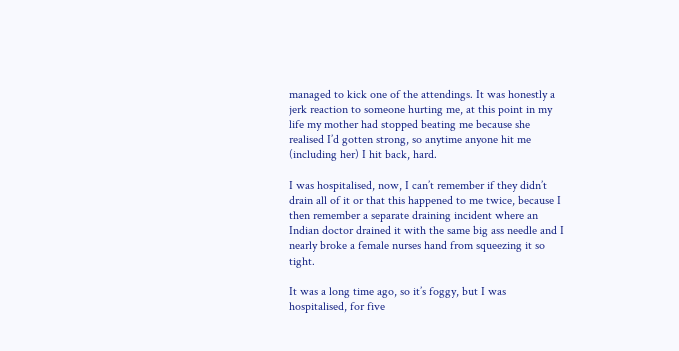managed to kick one of the attendings. It was honestly a jerk reaction to someone hurting me, at this point in my life my mother had stopped beating me because she realised I’d gotten strong, so anytime anyone hit me (including her) I hit back, hard.

I was hospitalised, now, I can’t remember if they didn’t drain all of it or that this happened to me twice, because I then remember a separate draining incident where an Indian doctor drained it with the same big ass needle and I nearly broke a female nurses hand from squeezing it so tight.

It was a long time ago, so it’s foggy, but I was hospitalised, for five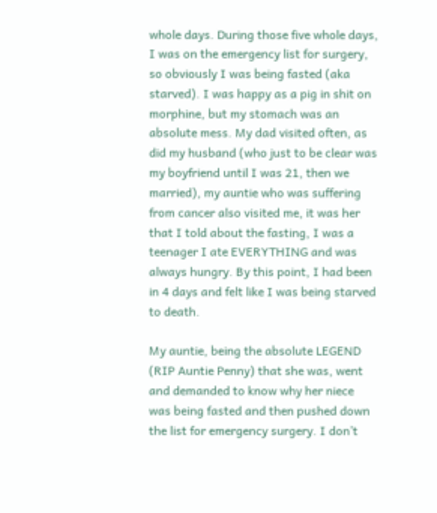whole days. During those five whole days, I was on the emergency list for surgery, so obviously I was being fasted (aka starved). I was happy as a pig in shit on morphine, but my stomach was an absolute mess. My dad visited often, as did my husband (who just to be clear was my boyfriend until I was 21, then we married), my auntie who was suffering from cancer also visited me, it was her that I told about the fasting, I was a teenager I ate EVERYTHING and was always hungry. By this point, I had been in 4 days and felt like I was being starved to death.

My auntie, being the absolute LEGEND (RIP Auntie Penny) that she was, went and demanded to know why her niece was being fasted and then pushed down the list for emergency surgery. I don’t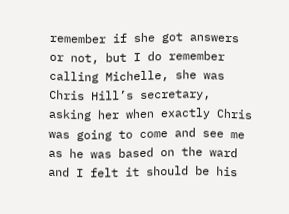remember if she got answers or not, but I do remember calling Michelle, she was Chris Hill’s secretary, asking her when exactly Chris was going to come and see me as he was based on the ward and I felt it should be his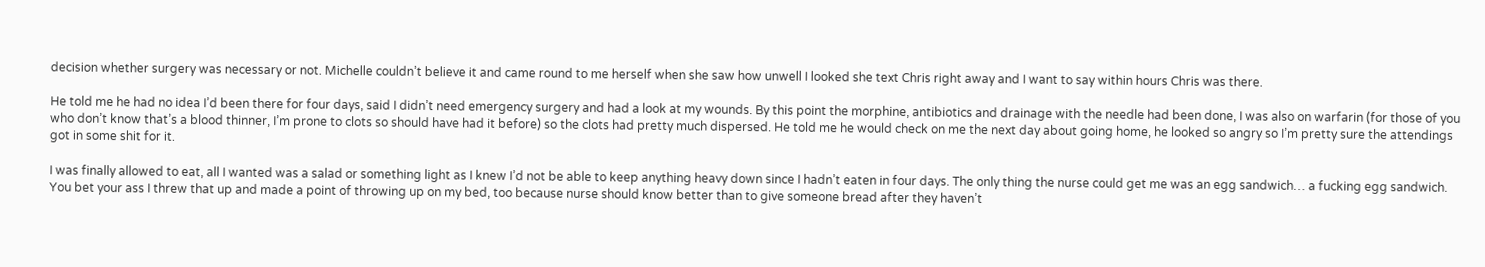decision whether surgery was necessary or not. Michelle couldn’t believe it and came round to me herself when she saw how unwell I looked she text Chris right away and I want to say within hours Chris was there.

He told me he had no idea I’d been there for four days, said I didn’t need emergency surgery and had a look at my wounds. By this point the morphine, antibiotics and drainage with the needle had been done, I was also on warfarin (for those of you who don’t know that’s a blood thinner, I’m prone to clots so should have had it before) so the clots had pretty much dispersed. He told me he would check on me the next day about going home, he looked so angry so I’m pretty sure the attendings got in some shit for it.

I was finally allowed to eat, all I wanted was a salad or something light as I knew I’d not be able to keep anything heavy down since I hadn’t eaten in four days. The only thing the nurse could get me was an egg sandwich… a fucking egg sandwich. You bet your ass I threw that up and made a point of throwing up on my bed, too because nurse should know better than to give someone bread after they haven’t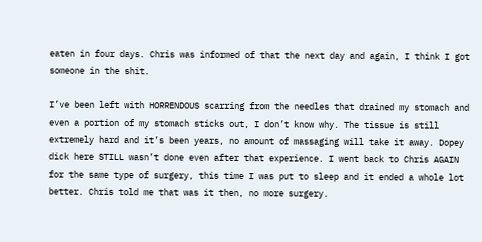eaten in four days. Chris was informed of that the next day and again, I think I got someone in the shit.

I’ve been left with HORRENDOUS scarring from the needles that drained my stomach and even a portion of my stomach sticks out, I don’t know why. The tissue is still extremely hard and it’s been years, no amount of massaging will take it away. Dopey dick here STILL wasn’t done even after that experience. I went back to Chris AGAIN for the same type of surgery, this time I was put to sleep and it ended a whole lot better. Chris told me that was it then, no more surgery.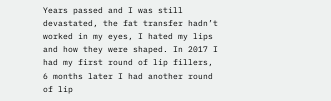Years passed and I was still devastated, the fat transfer hadn’t worked in my eyes, I hated my lips and how they were shaped. In 2017 I had my first round of lip fillers, 6 months later I had another round of lip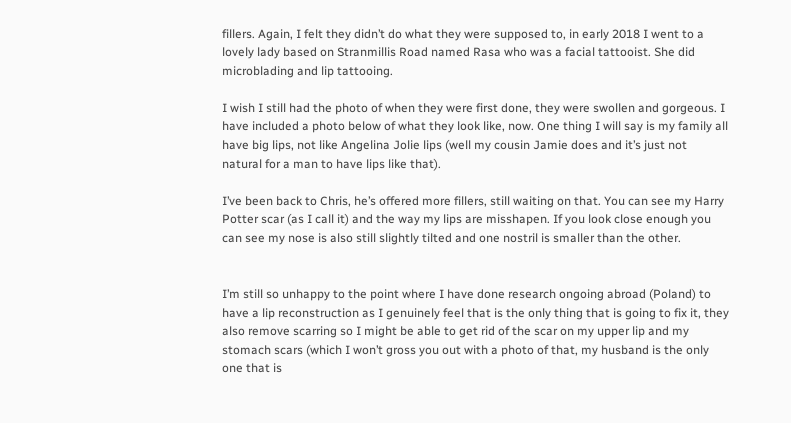fillers. Again, I felt they didn’t do what they were supposed to, in early 2018 I went to a lovely lady based on Stranmillis Road named Rasa who was a facial tattooist. She did microblading and lip tattooing.

I wish I still had the photo of when they were first done, they were swollen and gorgeous. I have included a photo below of what they look like, now. One thing I will say is my family all have big lips, not like Angelina Jolie lips (well my cousin Jamie does and it’s just not natural for a man to have lips like that).

I’ve been back to Chris, he’s offered more fillers, still waiting on that. You can see my Harry Potter scar (as I call it) and the way my lips are misshapen. If you look close enough you can see my nose is also still slightly tilted and one nostril is smaller than the other.


I’m still so unhappy to the point where I have done research ongoing abroad (Poland) to have a lip reconstruction as I genuinely feel that is the only thing that is going to fix it, they also remove scarring so I might be able to get rid of the scar on my upper lip and my stomach scars (which I won’t gross you out with a photo of that, my husband is the only one that is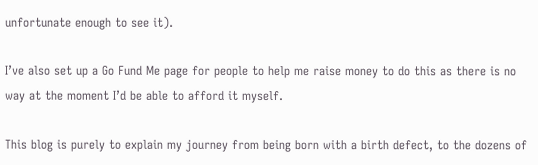unfortunate enough to see it).

I’ve also set up a Go Fund Me page for people to help me raise money to do this as there is no way at the moment I’d be able to afford it myself.

This blog is purely to explain my journey from being born with a birth defect, to the dozens of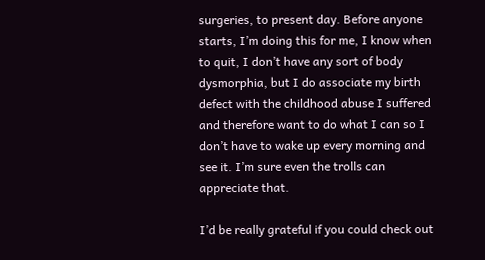surgeries, to present day. Before anyone starts, I’m doing this for me, I know when to quit, I don’t have any sort of body dysmorphia, but I do associate my birth defect with the childhood abuse I suffered and therefore want to do what I can so I don’t have to wake up every morning and see it. I’m sure even the trolls can appreciate that.

I’d be really grateful if you could check out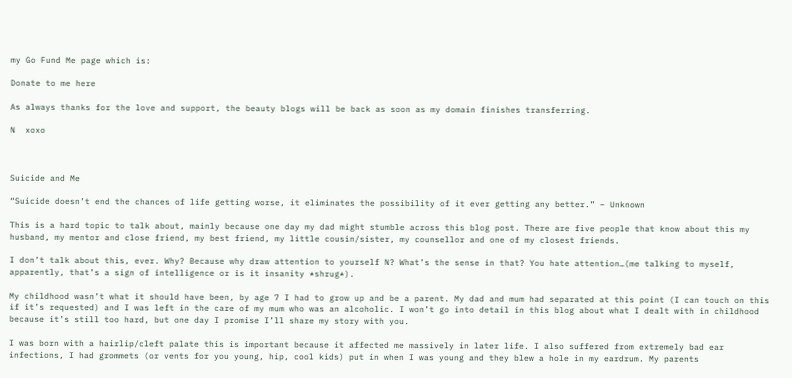my Go Fund Me page which is:

Donate to me here

As always thanks for the love and support, the beauty blogs will be back as soon as my domain finishes transferring.

N  xoxo



Suicide and Me

“Suicide doesn’t end the chances of life getting worse, it eliminates the possibility of it ever getting any better.” – Unknown

This is a hard topic to talk about, mainly because one day my dad might stumble across this blog post. There are five people that know about this my husband, my mentor and close friend, my best friend, my little cousin/sister, my counsellor and one of my closest friends.

I don’t talk about this, ever. Why? Because why draw attention to yourself N? What’s the sense in that? You hate attention…(me talking to myself, apparently, that’s a sign of intelligence or is it insanity *shrug*).

My childhood wasn’t what it should have been, by age 7 I had to grow up and be a parent. My dad and mum had separated at this point (I can touch on this if it’s requested) and I was left in the care of my mum who was an alcoholic. I won’t go into detail in this blog about what I dealt with in childhood because it’s still too hard, but one day I promise I’ll share my story with you.

I was born with a hairlip/cleft palate this is important because it affected me massively in later life. I also suffered from extremely bad ear infections, I had grommets (or vents for you young, hip, cool kids) put in when I was young and they blew a hole in my eardrum. My parents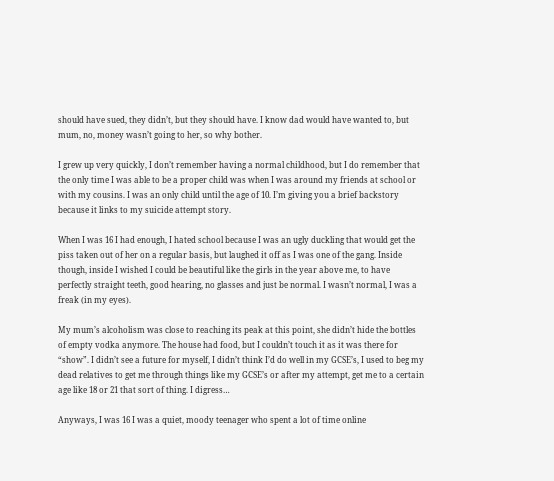should have sued, they didn’t, but they should have. I know dad would have wanted to, but mum, no, money wasn’t going to her, so why bother.

I grew up very quickly, I don’t remember having a normal childhood, but I do remember that the only time I was able to be a proper child was when I was around my friends at school or with my cousins. I was an only child until the age of 10. I’m giving you a brief backstory because it links to my suicide attempt story.

When I was 16 I had enough, I hated school because I was an ugly duckling that would get the piss taken out of her on a regular basis, but laughed it off as I was one of the gang. Inside though, inside I wished I could be beautiful like the girls in the year above me, to have perfectly straight teeth, good hearing, no glasses and just be normal. I wasn’t normal, I was a freak (in my eyes).

My mum’s alcoholism was close to reaching its peak at this point, she didn’t hide the bottles of empty vodka anymore. The house had food, but I couldn’t touch it as it was there for “show”. I didn’t see a future for myself, I didn’t think I’d do well in my GCSE’s, I used to beg my dead relatives to get me through things like my GCSE’s or after my attempt, get me to a certain age like 18 or 21 that sort of thing. I digress…

Anyways, I was 16 I was a quiet, moody teenager who spent a lot of time online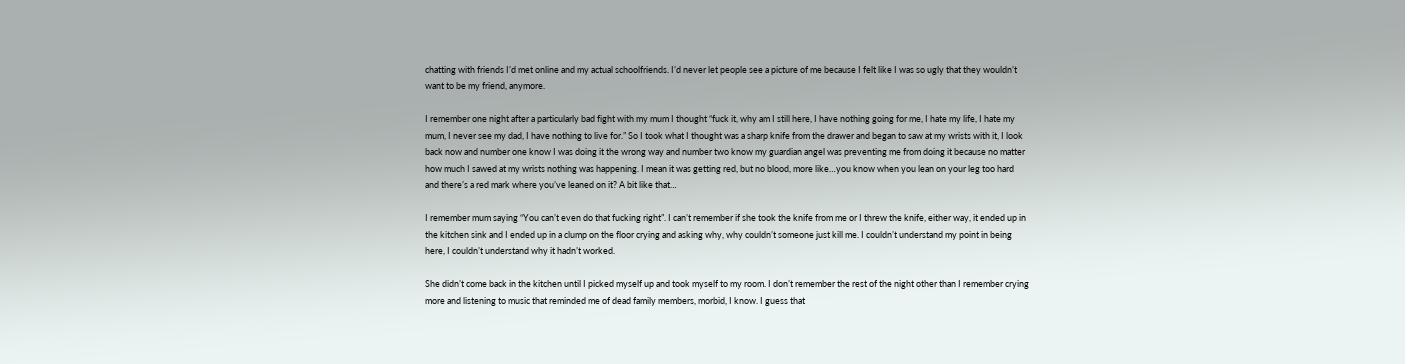chatting with friends I’d met online and my actual schoolfriends. I’d never let people see a picture of me because I felt like I was so ugly that they wouldn’t want to be my friend, anymore.

I remember one night after a particularly bad fight with my mum I thought “fuck it, why am I still here, I have nothing going for me, I hate my life, I hate my mum, I never see my dad, I have nothing to live for.” So I took what I thought was a sharp knife from the drawer and began to saw at my wrists with it, I look back now and number one know I was doing it the wrong way and number two know my guardian angel was preventing me from doing it because no matter how much I sawed at my wrists nothing was happening. I mean it was getting red, but no blood, more like…you know when you lean on your leg too hard and there’s a red mark where you’ve leaned on it? A bit like that…

I remember mum saying “You can’t even do that fucking right”. I can’t remember if she took the knife from me or I threw the knife, either way, it ended up in the kitchen sink and I ended up in a clump on the floor crying and asking why, why couldn’t someone just kill me. I couldn’t understand my point in being here, I couldn’t understand why it hadn’t worked.

She didn’t come back in the kitchen until I picked myself up and took myself to my room. I don’t remember the rest of the night other than I remember crying more and listening to music that reminded me of dead family members, morbid, I know. I guess that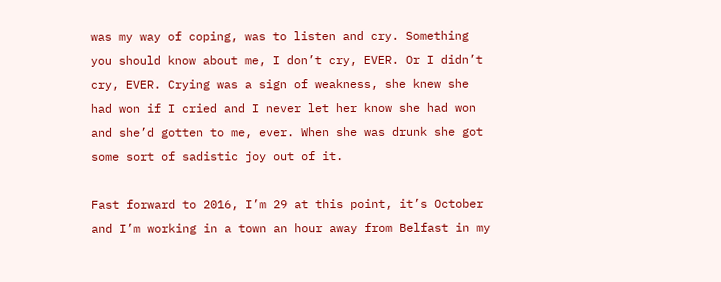was my way of coping, was to listen and cry. Something you should know about me, I don’t cry, EVER. Or I didn’t cry, EVER. Crying was a sign of weakness, she knew she had won if I cried and I never let her know she had won and she’d gotten to me, ever. When she was drunk she got some sort of sadistic joy out of it.

Fast forward to 2016, I’m 29 at this point, it’s October and I’m working in a town an hour away from Belfast in my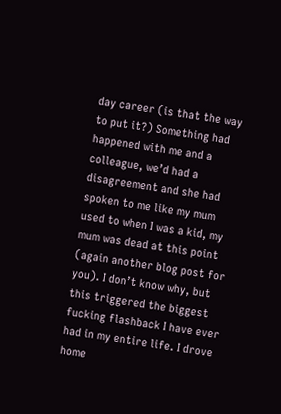day career (is that the way to put it?) Something had happened with me and a colleague, we’d had a disagreement and she had spoken to me like my mum used to when I was a kid, my mum was dead at this point (again another blog post for you). I don’t know why, but this triggered the biggest fucking flashback I have ever had in my entire life. I drove home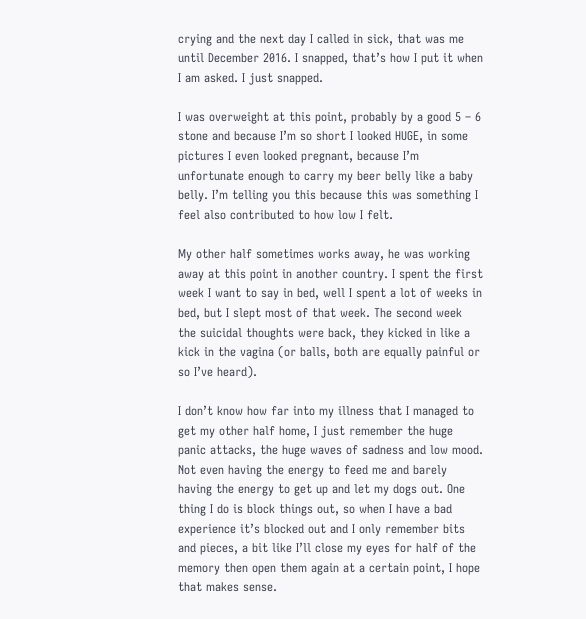crying and the next day I called in sick, that was me until December 2016. I snapped, that’s how I put it when I am asked. I just snapped.

I was overweight at this point, probably by a good 5 – 6 stone and because I’m so short I looked HUGE, in some pictures I even looked pregnant, because I’m unfortunate enough to carry my beer belly like a baby belly. I’m telling you this because this was something I feel also contributed to how low I felt.

My other half sometimes works away, he was working away at this point in another country. I spent the first week I want to say in bed, well I spent a lot of weeks in bed, but I slept most of that week. The second week the suicidal thoughts were back, they kicked in like a kick in the vagina (or balls, both are equally painful or so I’ve heard).

I don’t know how far into my illness that I managed to get my other half home, I just remember the huge panic attacks, the huge waves of sadness and low mood. Not even having the energy to feed me and barely having the energy to get up and let my dogs out. One thing I do is block things out, so when I have a bad experience it’s blocked out and I only remember bits and pieces, a bit like I’ll close my eyes for half of the memory then open them again at a certain point, I hope that makes sense.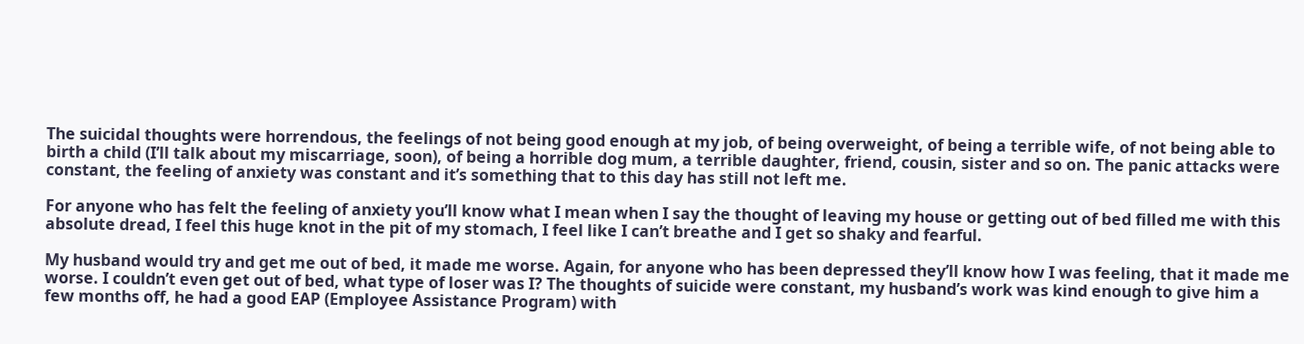The suicidal thoughts were horrendous, the feelings of not being good enough at my job, of being overweight, of being a terrible wife, of not being able to birth a child (I’ll talk about my miscarriage, soon), of being a horrible dog mum, a terrible daughter, friend, cousin, sister and so on. The panic attacks were constant, the feeling of anxiety was constant and it’s something that to this day has still not left me.

For anyone who has felt the feeling of anxiety you’ll know what I mean when I say the thought of leaving my house or getting out of bed filled me with this absolute dread, I feel this huge knot in the pit of my stomach, I feel like I can’t breathe and I get so shaky and fearful.

My husband would try and get me out of bed, it made me worse. Again, for anyone who has been depressed they’ll know how I was feeling, that it made me worse. I couldn’t even get out of bed, what type of loser was I? The thoughts of suicide were constant, my husband’s work was kind enough to give him a few months off, he had a good EAP (Employee Assistance Program) with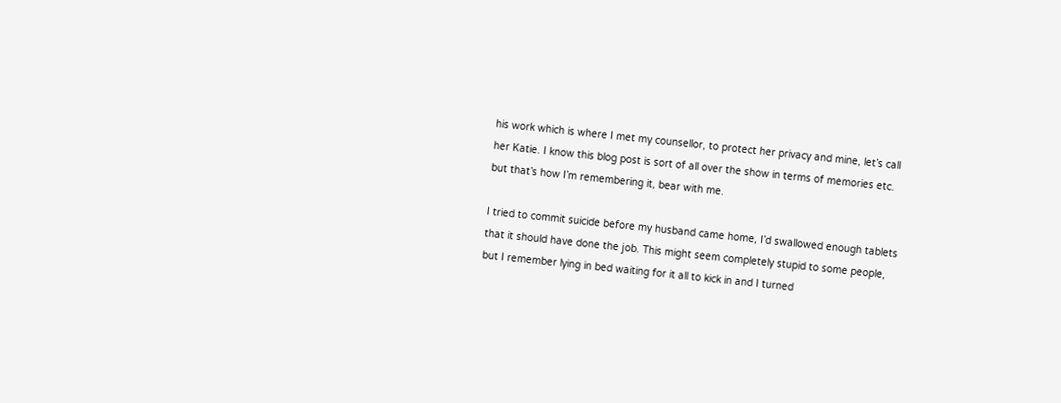his work which is where I met my counsellor, to protect her privacy and mine, let’s call her Katie. I know this blog post is sort of all over the show in terms of memories etc. but that’s how I’m remembering it, bear with me.

I tried to commit suicide before my husband came home, I’d swallowed enough tablets that it should have done the job. This might seem completely stupid to some people, but I remember lying in bed waiting for it all to kick in and I turned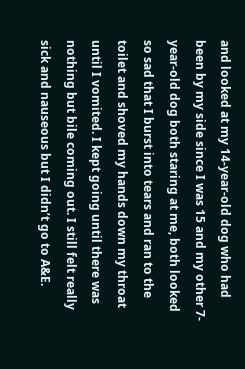and looked at my 14-year-old dog who had been by my side since I was 15 and my other 7-year-old dog both staring at me, both looked so sad that I burst into tears and ran to the toilet and shoved my hands down my throat until I vomited. I kept going until there was nothing but bile coming out. I still felt really sick and nauseous but I didn’t go to A&E.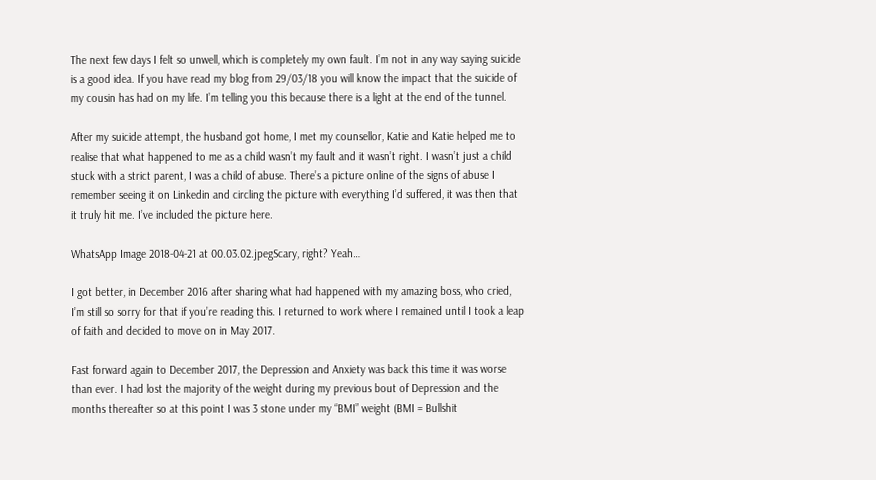The next few days I felt so unwell, which is completely my own fault. I’m not in any way saying suicide is a good idea. If you have read my blog from 29/03/18 you will know the impact that the suicide of my cousin has had on my life. I’m telling you this because there is a light at the end of the tunnel.

After my suicide attempt, the husband got home, I met my counsellor, Katie and Katie helped me to realise that what happened to me as a child wasn’t my fault and it wasn’t right. I wasn’t just a child stuck with a strict parent, I was a child of abuse. There’s a picture online of the signs of abuse I remember seeing it on Linkedin and circling the picture with everything I’d suffered, it was then that it truly hit me. I’ve included the picture here.

WhatsApp Image 2018-04-21 at 00.03.02.jpegScary, right? Yeah…

I got better, in December 2016 after sharing what had happened with my amazing boss, who cried, I’m still so sorry for that if you’re reading this. I returned to work where I remained until I took a leap of faith and decided to move on in May 2017.

Fast forward again to December 2017, the Depression and Anxiety was back this time it was worse than ever. I had lost the majority of the weight during my previous bout of Depression and the months thereafter so at this point I was 3 stone under my “BMI” weight (BMI = Bullshit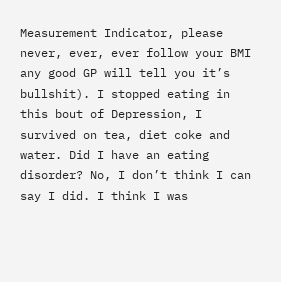Measurement Indicator, please never, ever, ever follow your BMI any good GP will tell you it’s bullshit). I stopped eating in this bout of Depression, I survived on tea, diet coke and water. Did I have an eating disorder? No, I don’t think I can say I did. I think I was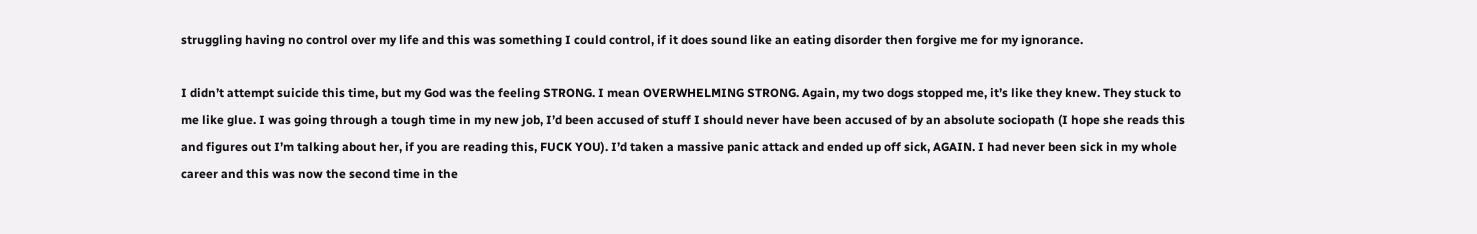struggling having no control over my life and this was something I could control, if it does sound like an eating disorder then forgive me for my ignorance.

I didn’t attempt suicide this time, but my God was the feeling STRONG. I mean OVERWHELMING STRONG. Again, my two dogs stopped me, it’s like they knew. They stuck to me like glue. I was going through a tough time in my new job, I’d been accused of stuff I should never have been accused of by an absolute sociopath (I hope she reads this and figures out I’m talking about her, if you are reading this, FUCK YOU). I’d taken a massive panic attack and ended up off sick, AGAIN. I had never been sick in my whole career and this was now the second time in the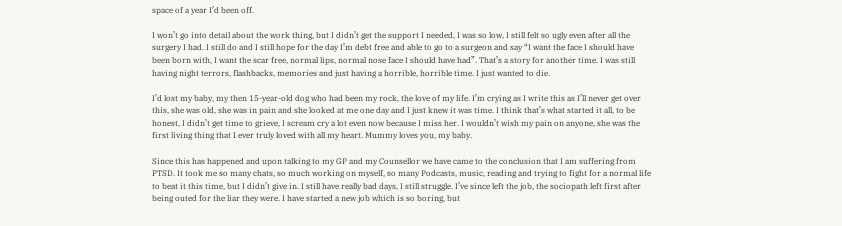space of a year I’d been off.

I won’t go into detail about the work thing, but I didn’t get the support I needed, I was so low, I still felt so ugly even after all the surgery I had. I still do and I still hope for the day I’m debt free and able to go to a surgeon and say “I want the face I should have been born with, I want the scar free, normal lips, normal nose face I should have had”. That’s a story for another time. I was still having night terrors, flashbacks, memories and just having a horrible, horrible time. I just wanted to die.

I’d lost my baby, my then 15-year-old dog who had been my rock, the love of my life. I’m crying as I write this as I’ll never get over this, she was old, she was in pain and she looked at me one day and I just knew it was time. I think that’s what started it all, to be honest, I didn’t get time to grieve, I scream cry a lot even now because I miss her. I wouldn’t wish my pain on anyone, she was the first living thing that I ever truly loved with all my heart. Mummy loves you, my baby.

Since this has happened and upon talking to my GP and my Counsellor we have came to the conclusion that I am suffering from PTSD. It took me so many chats, so much working on myself, so many Podcasts, music, reading and trying to fight for a normal life to beat it this time, but I didn’t give in. I still have really bad days, I still struggle. I’ve since left the job, the sociopath left first after being outed for the liar they were. I have started a new job which is so boring, but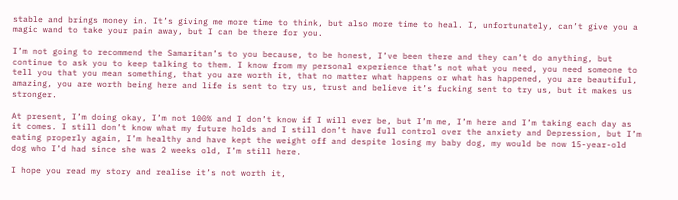stable and brings money in. It’s giving me more time to think, but also more time to heal. I, unfortunately, can’t give you a magic wand to take your pain away, but I can be there for you.

I’m not going to recommend the Samaritan’s to you because, to be honest, I’ve been there and they can’t do anything, but continue to ask you to keep talking to them. I know from my personal experience that’s not what you need, you need someone to tell you that you mean something, that you are worth it, that no matter what happens or what has happened, you are beautiful, amazing, you are worth being here and life is sent to try us, trust and believe it’s fucking sent to try us, but it makes us stronger.

At present, I’m doing okay, I’m not 100% and I don’t know if I will ever be, but I’m me, I’m here and I’m taking each day as it comes. I still don’t know what my future holds and I still don’t have full control over the anxiety and Depression, but I’m eating properly again, I’m healthy and have kept the weight off and despite losing my baby dog, my would be now 15-year-old dog who I’d had since she was 2 weeks old, I’m still here.

I hope you read my story and realise it’s not worth it,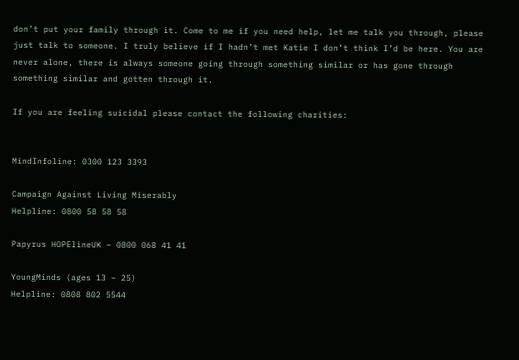don’t put your family through it. Come to me if you need help, let me talk you through, please just talk to someone. I truly believe if I hadn’t met Katie I don’t think I’d be here. You are never alone, there is always someone going through something similar or has gone through something similar and gotten through it.

If you are feeling suicidal please contact the following charities:


MindInfoline: 0300 123 3393

Campaign Against Living Miserably
Helpline: 0800 58 58 58

Papyrus HOPElineUK – 0800 068 41 41

YoungMinds (ages 13 – 25)
Helpline: 0808 802 5544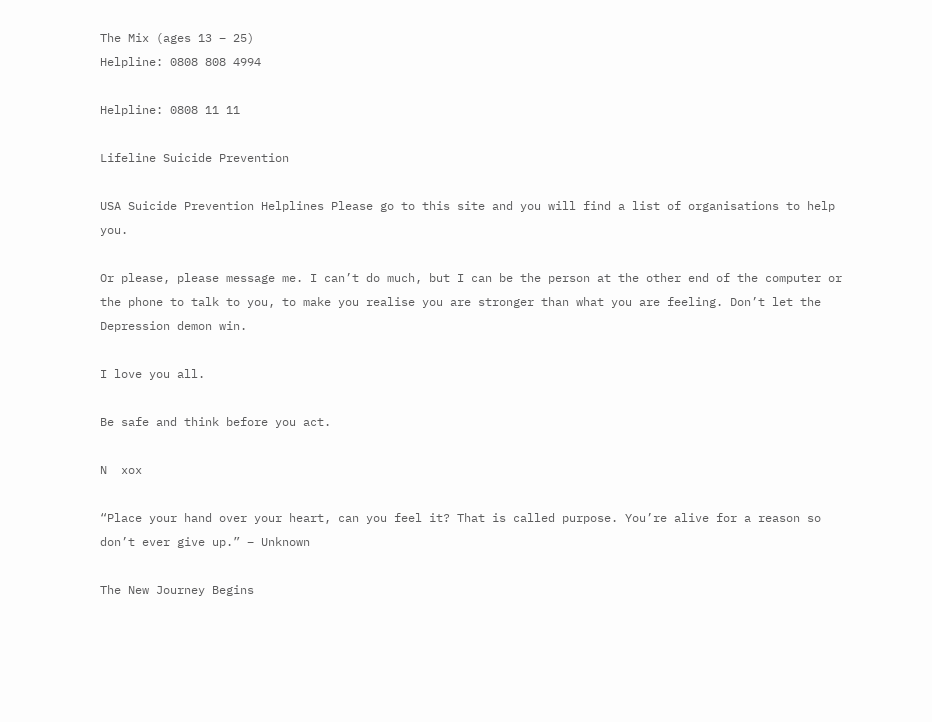The Mix (ages 13 – 25)
Helpline: 0808 808 4994

Helpline: 0808 11 11

Lifeline Suicide Prevention

USA Suicide Prevention Helplines Please go to this site and you will find a list of organisations to help you.

Or please, please message me. I can’t do much, but I can be the person at the other end of the computer or the phone to talk to you, to make you realise you are stronger than what you are feeling. Don’t let the Depression demon win.

I love you all.

Be safe and think before you act.

N  xox

“Place your hand over your heart, can you feel it? That is called purpose. You’re alive for a reason so don’t ever give up.” – Unknown

The New Journey Begins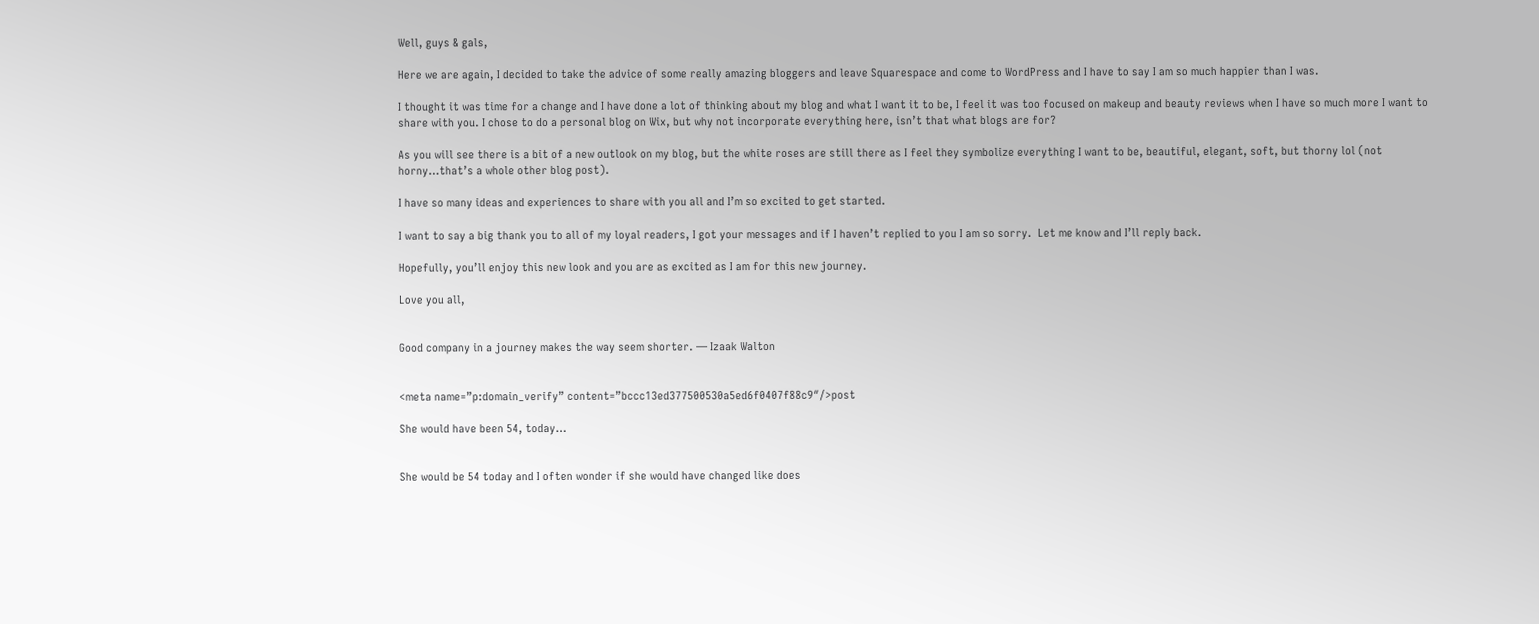Well, guys & gals,

Here we are again, I decided to take the advice of some really amazing bloggers and leave Squarespace and come to WordPress and I have to say I am so much happier than I was.

I thought it was time for a change and I have done a lot of thinking about my blog and what I want it to be, I feel it was too focused on makeup and beauty reviews when I have so much more I want to share with you. I chose to do a personal blog on Wix, but why not incorporate everything here, isn’t that what blogs are for?

As you will see there is a bit of a new outlook on my blog, but the white roses are still there as I feel they symbolize everything I want to be, beautiful, elegant, soft, but thorny lol (not horny…that’s a whole other blog post).

I have so many ideas and experiences to share with you all and I’m so excited to get started.

I want to say a big thank you to all of my loyal readers, I got your messages and if I haven’t replied to you I am so sorry.  Let me know and I’ll reply back.

Hopefully, you’ll enjoy this new look and you are as excited as I am for this new journey.

Love you all,


Good company in a journey makes the way seem shorter. — Izaak Walton


<meta name=”p:domain_verify” content=”bccc13ed377500530a5ed6f0407f88c9″/>post

She would have been 54, today…


She would be 54 today and I often wonder if she would have changed like does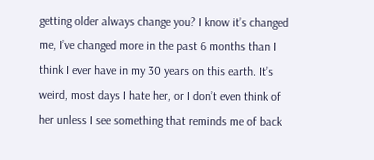getting older always change you? I know it’s changed me, I’ve changed more in the past 6 months than I think I ever have in my 30 years on this earth. It’s weird, most days I hate her, or I don’t even think of her unless I see something that reminds me of back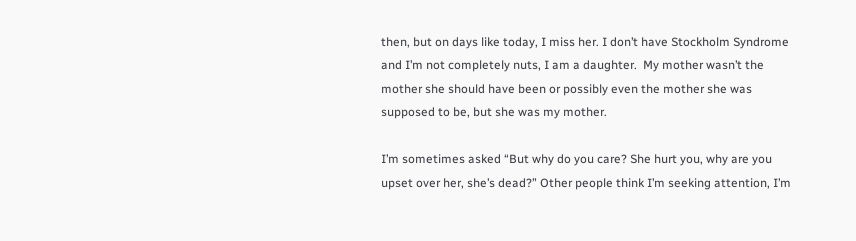then, but on days like today, I miss her. I don’t have Stockholm Syndrome and I’m not completely nuts, I am a daughter.  My mother wasn’t the mother she should have been or possibly even the mother she was supposed to be, but she was my mother.

I’m sometimes asked “But why do you care? She hurt you, why are you upset over her, she’s dead?” Other people think I’m seeking attention, I’m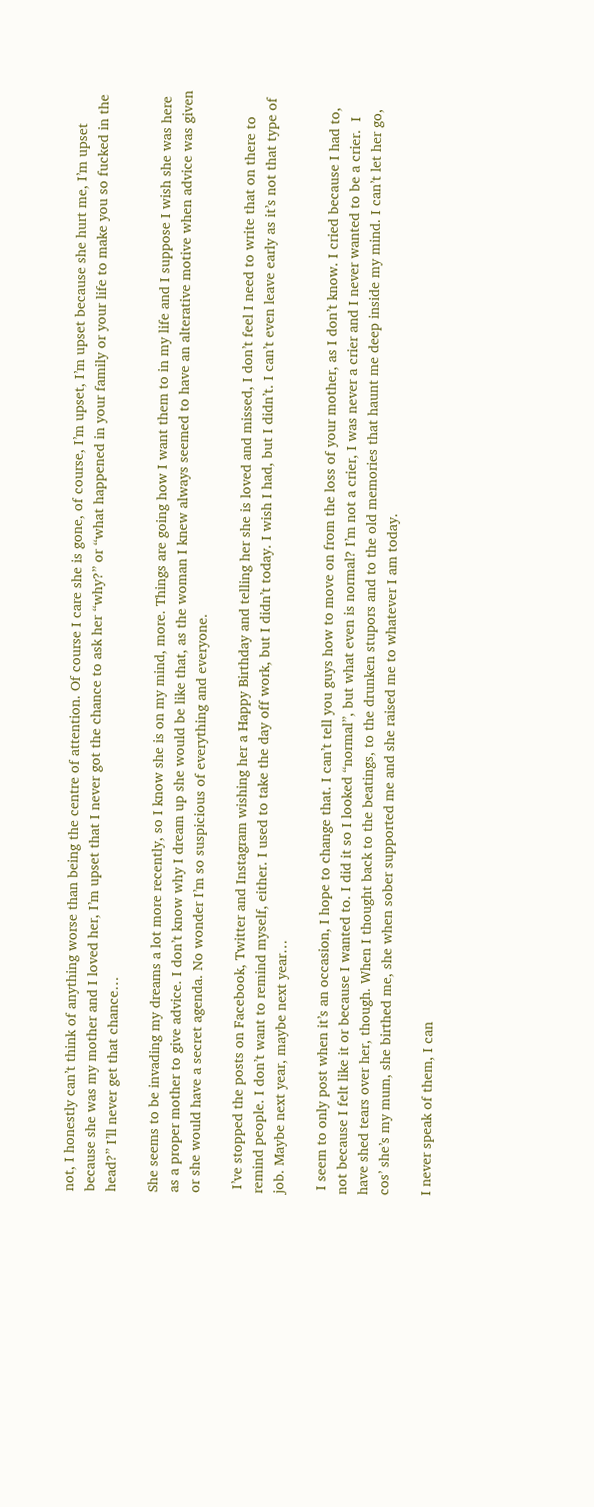not, I honestly can’t think of anything worse than being the centre of attention. Of course I care she is gone, of course, I’m upset, I’m upset because she hurt me, I’m upset because she was my mother and I loved her, I’m upset that I never got the chance to ask her “why?” or “what happened in your family or your life to make you so fucked in the head?” I’ll never get that chance…

She seems to be invading my dreams a lot more recently, so I know she is on my mind, more. Things are going how I want them to in my life and I suppose I wish she was here as a proper mother to give advice. I don’t know why I dream up she would be like that, as the woman I knew always seemed to have an alterative motive when advice was given or she would have a secret agenda. No wonder I’m so suspicious of everything and everyone.

 I’ve stopped the posts on Facebook, Twitter and Instagram wishing her a Happy Birthday and telling her she is loved and missed, I don’t feel I need to write that on there to remind people. I don’t want to remind myself, either. I used to take the day off work, but I didn’t today. I wish I had, but I didn’t. I can’t even leave early as it’s not that type of job. Maybe next year, maybe next year…

 I seem to only post when it’s an occasion, I hope to change that. I can’t tell you guys how to move on from the loss of your mother, as I don’t know. I cried because I had to, not because I felt like it or because I wanted to. I did it so I looked “normal”, but what even is normal? I’m not a crier, I was never a crier and I never wanted to be a crier.  I have shed tears over her, though. When I thought back to the beatings, to the drunken stupors and to the old memories that haunt me deep inside my mind. I can’t let her go, cos’ she’s my mum, she birthed me, she when sober supported me and she raised me to whatever I am today.

I never speak of them, I can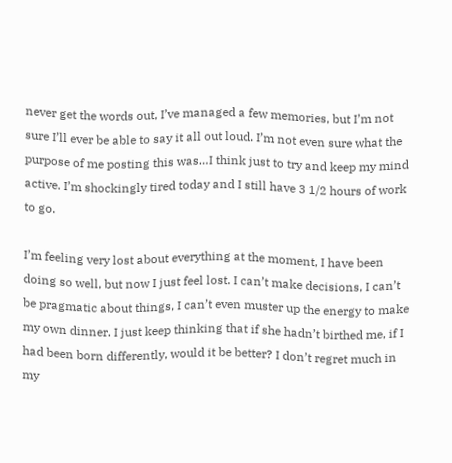never get the words out, I’ve managed a few memories, but I’m not sure I’ll ever be able to say it all out loud. I’m not even sure what the purpose of me posting this was…I think just to try and keep my mind active. I’m shockingly tired today and I still have 3 1/2 hours of work to go.

I’m feeling very lost about everything at the moment, I have been doing so well, but now I just feel lost. I can’t make decisions, I can’t be pragmatic about things, I can’t even muster up the energy to make my own dinner. I just keep thinking that if she hadn’t birthed me, if I had been born differently, would it be better? I don’t regret much in my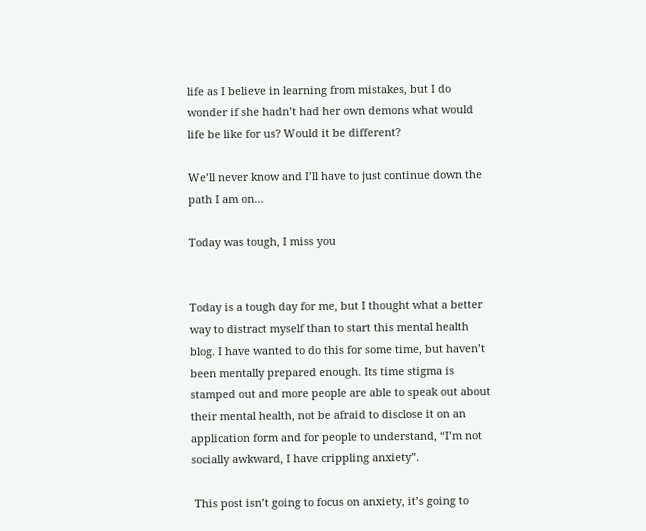life as I believe in learning from mistakes, but I do wonder if she hadn’t had her own demons what would life be like for us? Would it be different?

We’ll never know and I’ll have to just continue down the path I am on…

Today was tough, I miss you


Today is a tough day for me, but I thought what a better way to distract myself than to start this mental health blog. I have wanted to do this for some time, but haven’t been mentally prepared enough. Its time stigma is stamped out and more people are able to speak out about their mental health, not be afraid to disclose it on an application form and for people to understand, “I’m not socially awkward, I have crippling anxiety”.

 This post isn’t going to focus on anxiety, it’s going to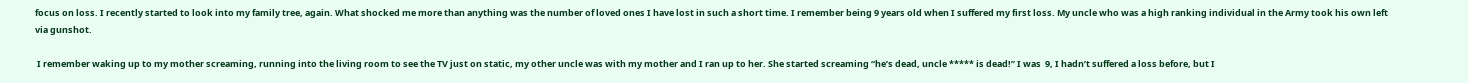focus on loss. I recently started to look into my family tree, again. What shocked me more than anything was the number of loved ones I have lost in such a short time. I remember being 9 years old when I suffered my first loss. My uncle who was a high ranking individual in the Army took his own left via gunshot.

 I remember waking up to my mother screaming, running into the living room to see the TV just on static, my other uncle was with my mother and I ran up to her. She started screaming “he’s dead, uncle ***** is dead!” I was  9, I hadn’t suffered a loss before, but I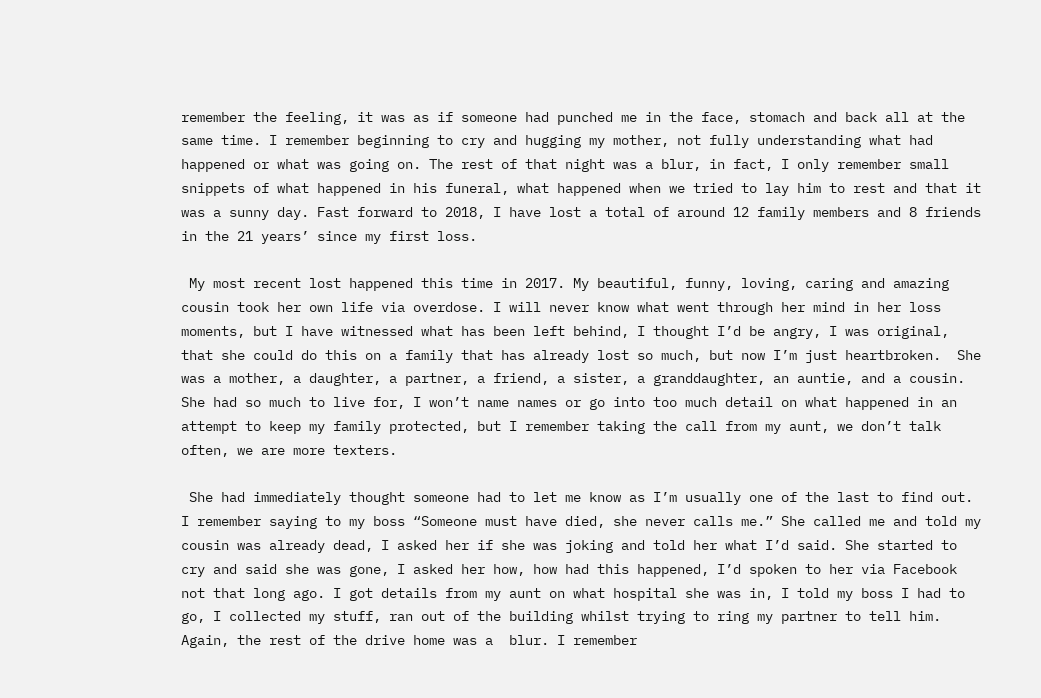remember the feeling, it was as if someone had punched me in the face, stomach and back all at the same time. I remember beginning to cry and hugging my mother, not fully understanding what had happened or what was going on. The rest of that night was a blur, in fact, I only remember small snippets of what happened in his funeral, what happened when we tried to lay him to rest and that it was a sunny day. Fast forward to 2018, I have lost a total of around 12 family members and 8 friends in the 21 years’ since my first loss.

 My most recent lost happened this time in 2017. My beautiful, funny, loving, caring and amazing cousin took her own life via overdose. I will never know what went through her mind in her loss moments, but I have witnessed what has been left behind, I thought I’d be angry, I was original, that she could do this on a family that has already lost so much, but now I’m just heartbroken.  She was a mother, a daughter, a partner, a friend, a sister, a granddaughter, an auntie, and a cousin. She had so much to live for, I won’t name names or go into too much detail on what happened in an attempt to keep my family protected, but I remember taking the call from my aunt, we don’t talk often, we are more texters.

 She had immediately thought someone had to let me know as I’m usually one of the last to find out. I remember saying to my boss “Someone must have died, she never calls me.” She called me and told my cousin was already dead, I asked her if she was joking and told her what I’d said. She started to cry and said she was gone, I asked her how, how had this happened, I’d spoken to her via Facebook not that long ago. I got details from my aunt on what hospital she was in, I told my boss I had to go, I collected my stuff, ran out of the building whilst trying to ring my partner to tell him. Again, the rest of the drive home was a  blur. I remember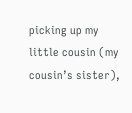picking up my little cousin (my cousin’s sister),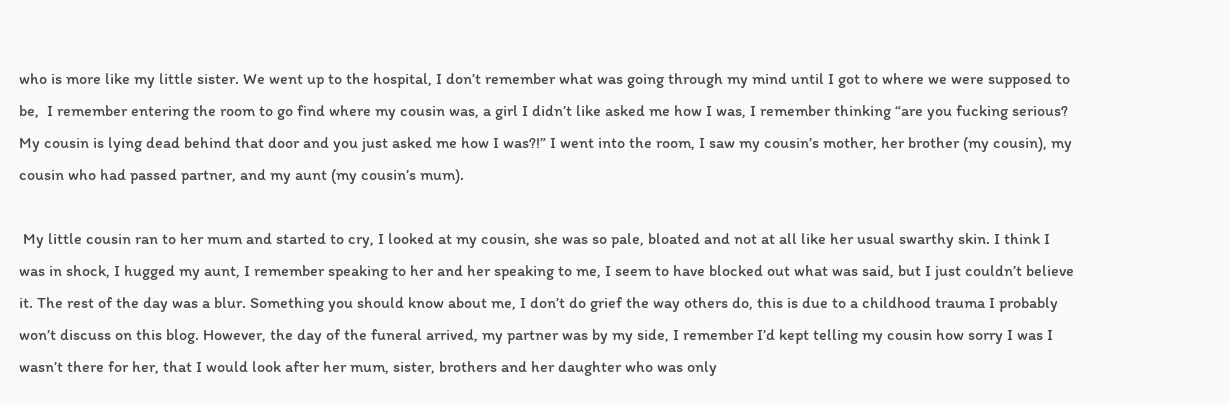who is more like my little sister. We went up to the hospital, I don’t remember what was going through my mind until I got to where we were supposed to be,  I remember entering the room to go find where my cousin was, a girl I didn’t like asked me how I was, I remember thinking “are you fucking serious? My cousin is lying dead behind that door and you just asked me how I was?!” I went into the room, I saw my cousin’s mother, her brother (my cousin), my cousin who had passed partner, and my aunt (my cousin’s mum).

 My little cousin ran to her mum and started to cry, I looked at my cousin, she was so pale, bloated and not at all like her usual swarthy skin. I think I was in shock, I hugged my aunt, I remember speaking to her and her speaking to me, I seem to have blocked out what was said, but I just couldn’t believe it. The rest of the day was a blur. Something you should know about me, I don’t do grief the way others do, this is due to a childhood trauma I probably won’t discuss on this blog. However, the day of the funeral arrived, my partner was by my side, I remember I’d kept telling my cousin how sorry I was I wasn’t there for her, that I would look after her mum, sister, brothers and her daughter who was only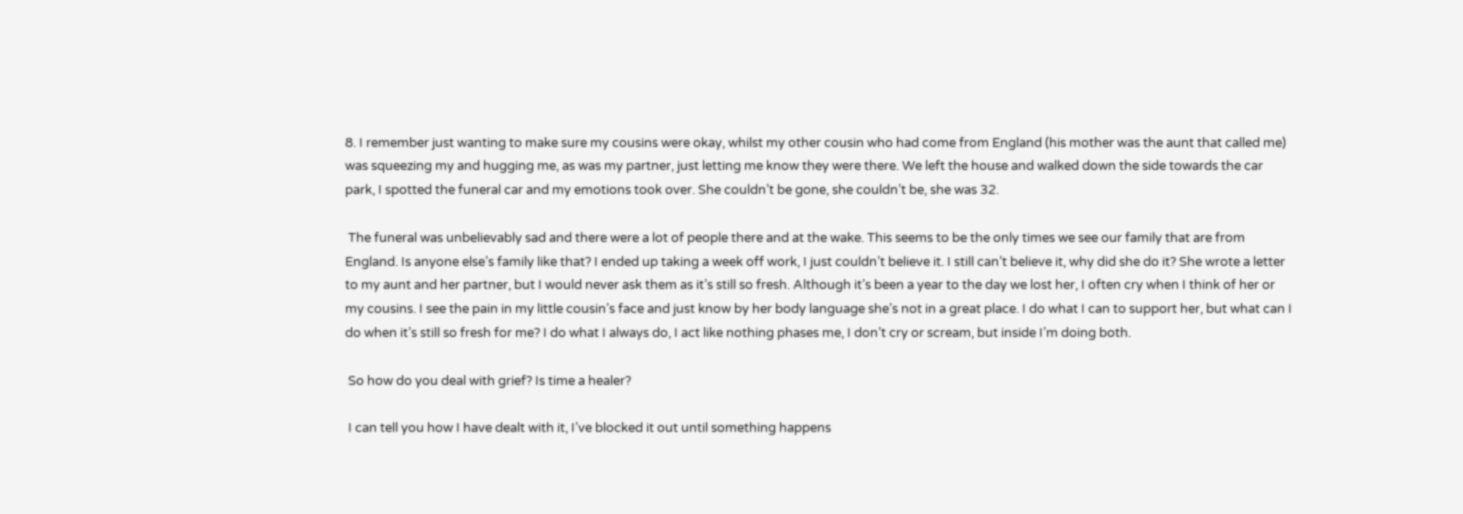8. I remember just wanting to make sure my cousins were okay, whilst my other cousin who had come from England (his mother was the aunt that called me) was squeezing my and hugging me, as was my partner, just letting me know they were there. We left the house and walked down the side towards the car park, I spotted the funeral car and my emotions took over. She couldn’t be gone, she couldn’t be, she was 32.

 The funeral was unbelievably sad and there were a lot of people there and at the wake. This seems to be the only times we see our family that are from England. Is anyone else’s family like that? I ended up taking a week off work, I just couldn’t believe it. I still can’t believe it, why did she do it? She wrote a letter to my aunt and her partner, but I would never ask them as it’s still so fresh. Although it’s been a year to the day we lost her, I often cry when I think of her or my cousins. I see the pain in my little cousin’s face and just know by her body language she’s not in a great place. I do what I can to support her, but what can I do when it’s still so fresh for me? I do what I always do, I act like nothing phases me, I don’t cry or scream, but inside I’m doing both.

 So how do you deal with grief? Is time a healer?

 I can tell you how I have dealt with it, I’ve blocked it out until something happens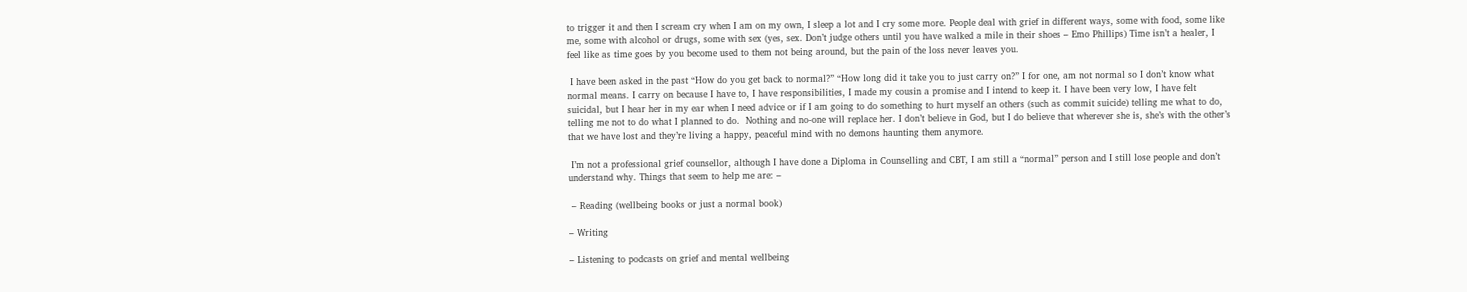to trigger it and then I scream cry when I am on my own, I sleep a lot and I cry some more. People deal with grief in different ways, some with food, some like me, some with alcohol or drugs, some with sex (yes, sex. Don’t judge others until you have walked a mile in their shoes – Emo Phillips) Time isn’t a healer, I feel like as time goes by you become used to them not being around, but the pain of the loss never leaves you.

 I have been asked in the past “How do you get back to normal?” “How long did it take you to just carry on?” I for one, am not normal so I don’t know what normal means. I carry on because I have to, I have responsibilities, I made my cousin a promise and I intend to keep it. I have been very low, I have felt suicidal, but I hear her in my ear when I need advice or if I am going to do something to hurt myself an others (such as commit suicide) telling me what to do, telling me not to do what I planned to do.  Nothing and no-one will replace her. I don’t believe in God, but I do believe that wherever she is, she’s with the other’s that we have lost and they’re living a happy, peaceful mind with no demons haunting them anymore.

 I’m not a professional grief counsellor, although I have done a Diploma in Counselling and CBT, I am still a “normal” person and I still lose people and don’t understand why. Things that seem to help me are: –

 – Reading (wellbeing books or just a normal book)

– Writing

– Listening to podcasts on grief and mental wellbeing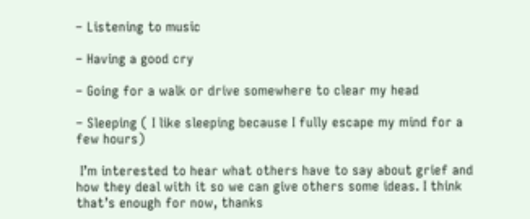– Listening to music

– Having a good cry

– Going for a walk or drive somewhere to clear my head

– Sleeping ( I like sleeping because I fully escape my mind for a few hours)

 I’m interested to hear what others have to say about grief and how they deal with it so we can give others some ideas. I think that’s enough for now, thanks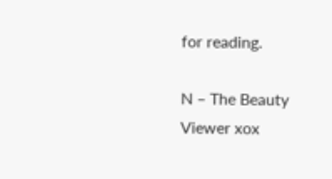for reading.

N – The Beauty Viewer xox